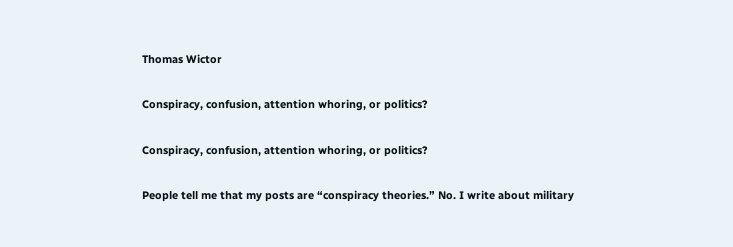Thomas Wictor

Conspiracy, confusion, attention whoring, or politics?

Conspiracy, confusion, attention whoring, or politics?

People tell me that my posts are “conspiracy theories.” No. I write about military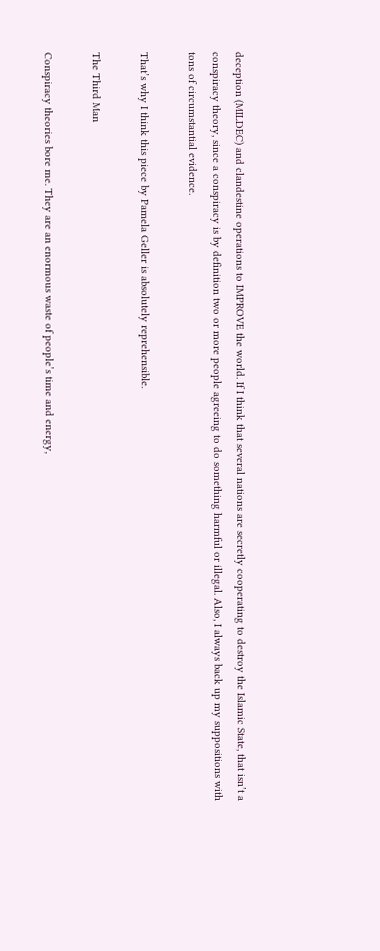deception (MILDEC) and clandestine operations to IMPROVE the world. If I think that several nations are secretly cooperating to destroy the Islamic State, that isn’t a conspiracy theory, since a conspiracy is by definition two or more people agreeing to do something harmful or illegal. Also, I always back up my suppositions with tons of circumstantial evidence.

That’s why I think this piece by Pamela Geller is absolutely reprehensible.

The Third Man

Conspiracy theories bore me. They are an enormous waste of people’s time and energy,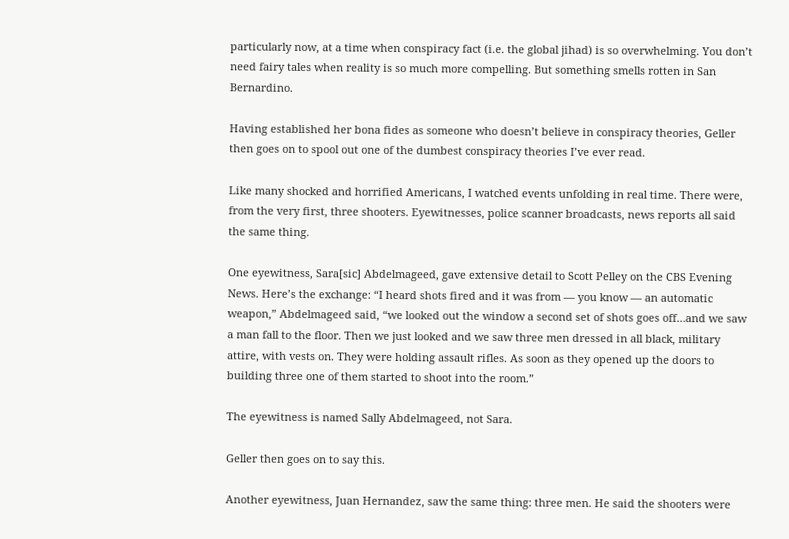particularly now, at a time when conspiracy fact (i.e. the global jihad) is so overwhelming. You don’t need fairy tales when reality is so much more compelling. But something smells rotten in San Bernardino.

Having established her bona fides as someone who doesn’t believe in conspiracy theories, Geller then goes on to spool out one of the dumbest conspiracy theories I’ve ever read.

Like many shocked and horrified Americans, I watched events unfolding in real time. There were, from the very first, three shooters. Eyewitnesses, police scanner broadcasts, news reports all said the same thing.

One eyewitness, Sara[sic] Abdelmageed, gave extensive detail to Scott Pelley on the CBS Evening News. Here’s the exchange: “I heard shots fired and it was from — you know — an automatic weapon,” Abdelmageed said, “we looked out the window a second set of shots goes off…and we saw a man fall to the floor. Then we just looked and we saw three men dressed in all black, military attire, with vests on. They were holding assault rifles. As soon as they opened up the doors to building three one of them started to shoot into the room.”

The eyewitness is named Sally Abdelmageed, not Sara.

Geller then goes on to say this.

Another eyewitness, Juan Hernandez, saw the same thing: three men. He said the shooters were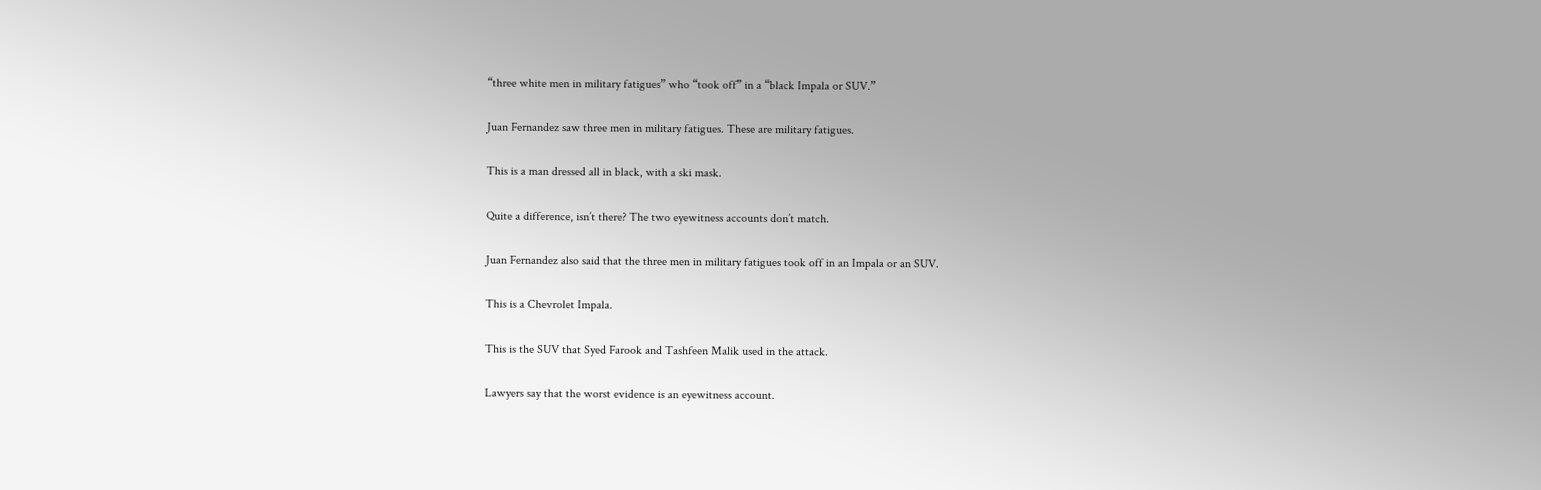“three white men in military fatigues” who “took off” in a “black Impala or SUV.”

Juan Fernandez saw three men in military fatigues. These are military fatigues.

This is a man dressed all in black, with a ski mask.

Quite a difference, isn’t there? The two eyewitness accounts don’t match.

Juan Fernandez also said that the three men in military fatigues took off in an Impala or an SUV.

This is a Chevrolet Impala.

This is the SUV that Syed Farook and Tashfeen Malik used in the attack.

Lawyers say that the worst evidence is an eyewitness account.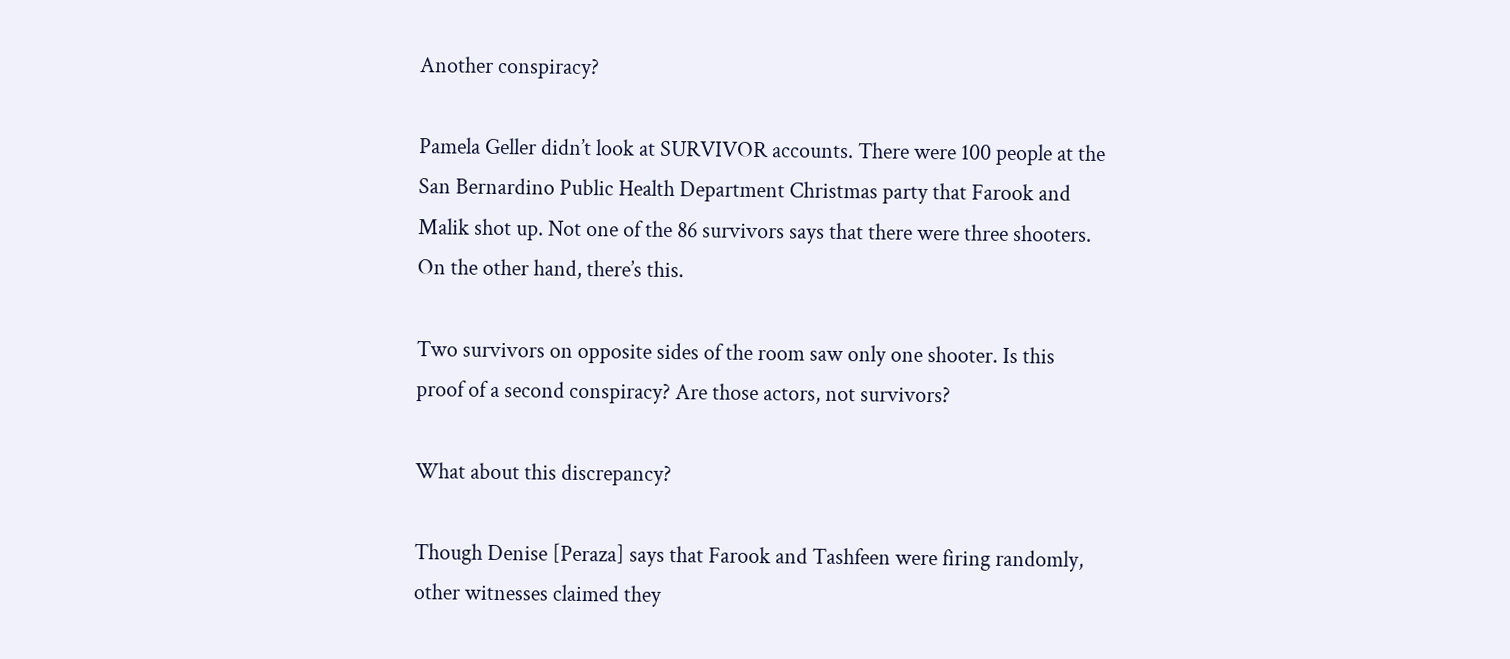Another conspiracy?

Pamela Geller didn’t look at SURVIVOR accounts. There were 100 people at the San Bernardino Public Health Department Christmas party that Farook and Malik shot up. Not one of the 86 survivors says that there were three shooters. On the other hand, there’s this.

Two survivors on opposite sides of the room saw only one shooter. Is this proof of a second conspiracy? Are those actors, not survivors?

What about this discrepancy?

Though Denise [Peraza] says that Farook and Tashfeen were firing randomly, other witnesses claimed they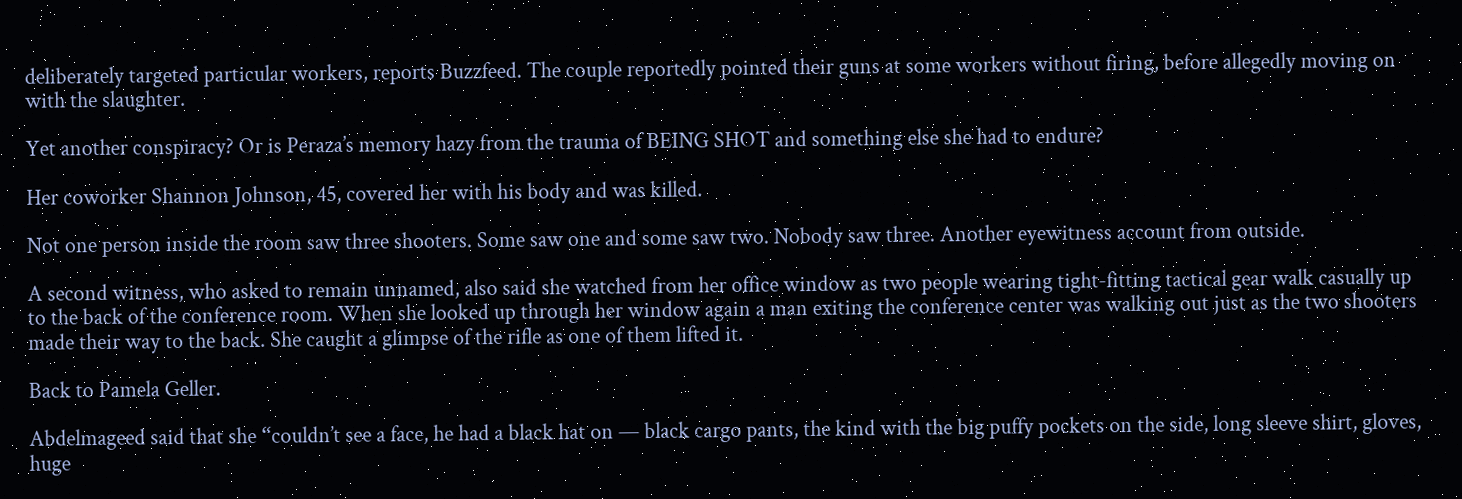deliberately targeted particular workers, reports Buzzfeed. The couple reportedly pointed their guns at some workers without firing, before allegedly moving on with the slaughter.

Yet another conspiracy? Or is Peraza’s memory hazy from the trauma of BEING SHOT and something else she had to endure?

Her coworker Shannon Johnson, 45, covered her with his body and was killed.

Not one person inside the room saw three shooters. Some saw one and some saw two. Nobody saw three. Another eyewitness account from outside.

A second witness, who asked to remain unnamed, also said she watched from her office window as two people wearing tight-fitting tactical gear walk casually up to the back of the conference room. When she looked up through her window again a man exiting the conference center was walking out just as the two shooters made their way to the back. She caught a glimpse of the rifle as one of them lifted it.

Back to Pamela Geller.

Abdelmageed said that she “couldn’t see a face, he had a black hat on — black cargo pants, the kind with the big puffy pockets on the side, long sleeve shirt, gloves, huge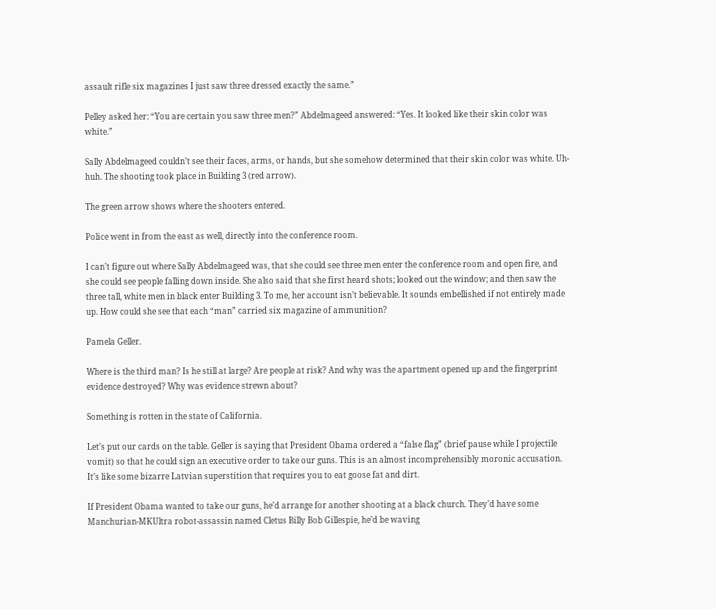assault rifle six magazines I just saw three dressed exactly the same.”

Pelley asked her: “You are certain you saw three men?” Abdelmageed answered: “Yes. It looked like their skin color was white.”

Sally Abdelmageed couldn’t see their faces, arms, or hands, but she somehow determined that their skin color was white. Uh-huh. The shooting took place in Building 3 (red arrow).

The green arrow shows where the shooters entered.

Police went in from the east as well, directly into the conference room.

I can’t figure out where Sally Abdelmageed was, that she could see three men enter the conference room and open fire, and she could see people falling down inside. She also said that she first heard shots; looked out the window; and then saw the three tall, white men in black enter Building 3. To me, her account isn’t believable. It sounds embellished if not entirely made up. How could she see that each “man” carried six magazine of ammunition?

Pamela Geller.

Where is the third man? Is he still at large? Are people at risk? And why was the apartment opened up and the fingerprint evidence destroyed? Why was evidence strewn about?

Something is rotten in the state of California.

Let’s put our cards on the table. Geller is saying that President Obama ordered a “false flag” (brief pause while I projectile vomit) so that he could sign an executive order to take our guns. This is an almost incomprehensibly moronic accusation. It’s like some bizarre Latvian superstition that requires you to eat goose fat and dirt.

If President Obama wanted to take our guns, he’d arrange for another shooting at a black church. They’d have some Manchurian-MKUltra robot-assassin named Cletus Billy Bob Gillespie, he’d be waving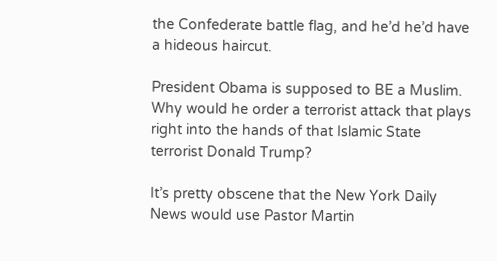the Confederate battle flag, and he’d he’d have a hideous haircut.

President Obama is supposed to BE a Muslim. Why would he order a terrorist attack that plays right into the hands of that Islamic State terrorist Donald Trump?

It’s pretty obscene that the New York Daily News would use Pastor Martin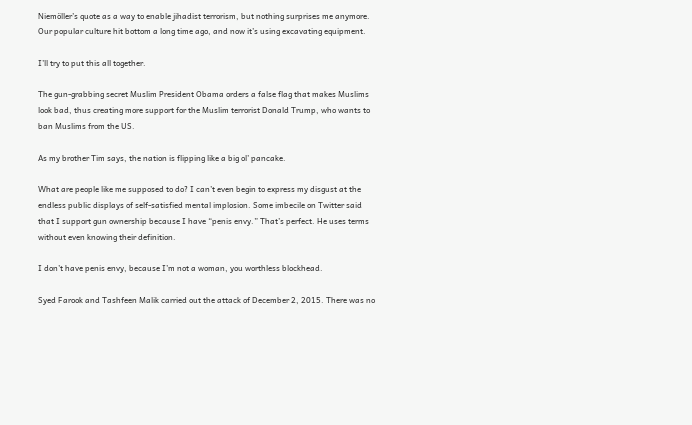Niemöller’s quote as a way to enable jihadist terrorism, but nothing surprises me anymore. Our popular culture hit bottom a long time ago, and now it’s using excavating equipment.

I’ll try to put this all together.

The gun-grabbing secret Muslim President Obama orders a false flag that makes Muslims look bad, thus creating more support for the Muslim terrorist Donald Trump, who wants to ban Muslims from the US.

As my brother Tim says, the nation is flipping like a big ol’ pancake.

What are people like me supposed to do? I can’t even begin to express my disgust at the endless public displays of self-satisfied mental implosion. Some imbecile on Twitter said that I support gun ownership because I have “penis envy.” That’s perfect. He uses terms without even knowing their definition.

I don’t have penis envy, because I’m not a woman, you worthless blockhead.

Syed Farook and Tashfeen Malik carried out the attack of December 2, 2015. There was no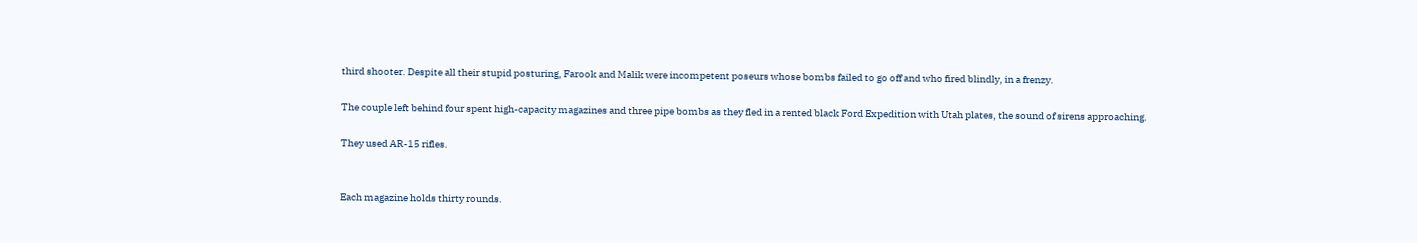third shooter. Despite all their stupid posturing, Farook and Malik were incompetent poseurs whose bombs failed to go off and who fired blindly, in a frenzy.

The couple left behind four spent high-capacity magazines and three pipe bombs as they fled in a rented black Ford Expedition with Utah plates, the sound of sirens approaching.

They used AR-15 rifles.


Each magazine holds thirty rounds.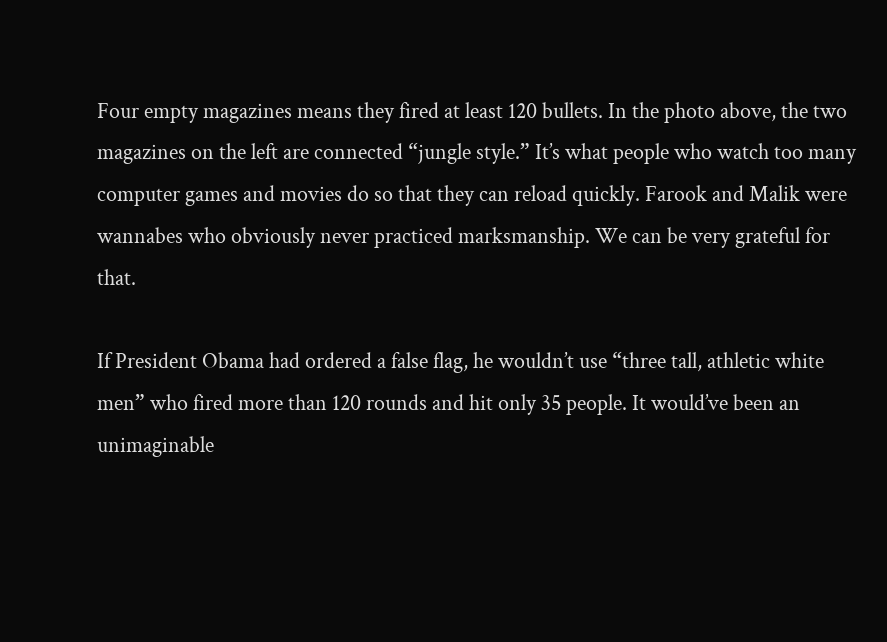Four empty magazines means they fired at least 120 bullets. In the photo above, the two magazines on the left are connected “jungle style.” It’s what people who watch too many computer games and movies do so that they can reload quickly. Farook and Malik were wannabes who obviously never practiced marksmanship. We can be very grateful for that.

If President Obama had ordered a false flag, he wouldn’t use “three tall, athletic white men” who fired more than 120 rounds and hit only 35 people. It would’ve been an unimaginable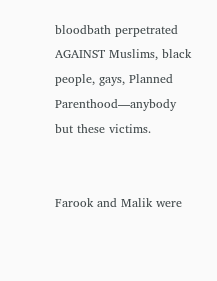bloodbath perpetrated AGAINST Muslims, black people, gays, Planned Parenthood—anybody but these victims.


Farook and Malik were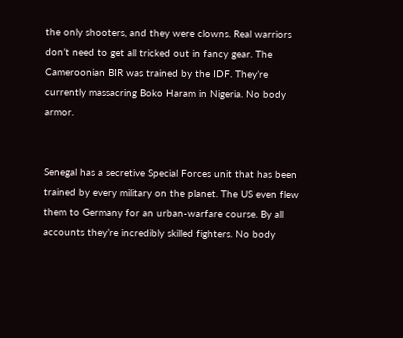the only shooters, and they were clowns. Real warriors don’t need to get all tricked out in fancy gear. The Cameroonian BIR was trained by the IDF. They’re currently massacring Boko Haram in Nigeria. No body armor.


Senegal has a secretive Special Forces unit that has been trained by every military on the planet. The US even flew them to Germany for an urban-warfare course. By all accounts they’re incredibly skilled fighters. No body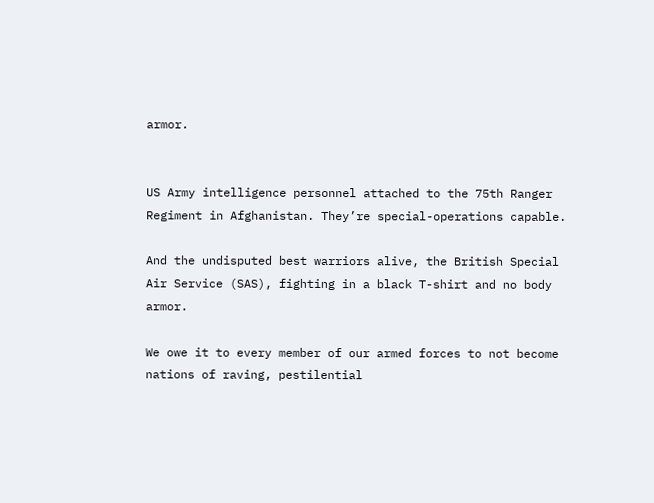armor.


US Army intelligence personnel attached to the 75th Ranger Regiment in Afghanistan. They’re special-operations capable.

And the undisputed best warriors alive, the British Special Air Service (SAS), fighting in a black T-shirt and no body armor.

We owe it to every member of our armed forces to not become nations of raving, pestilential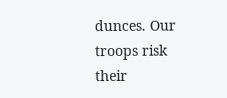dunces. Our troops risk their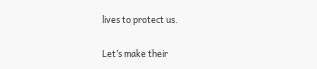lives to protect us.

Let’s make their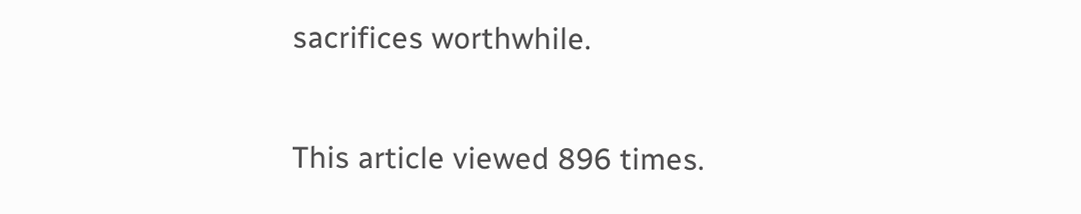sacrifices worthwhile.

This article viewed 896 times.